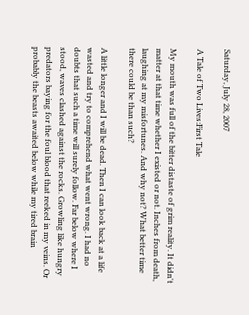Saturday, July 28, 2007

A Tale of Two Lives:First Tale

My mouth was full of the bitter distaste of grim reality. It didn't matter at that time whether I existed or not. Inches from death, laughing at my misfortunes. And why not? What better time there could be than such?

A little longer and I will be dead. Then I can look back at a life wasted and try to comprehend what went wrong. I had no doubts that such a time will surely follow. Far below where I stood, waves clashed against the rocks. Growling like hungry predators baying for the foul blood that reeked in my veins. Or probably the beasts awaited below while my tired brain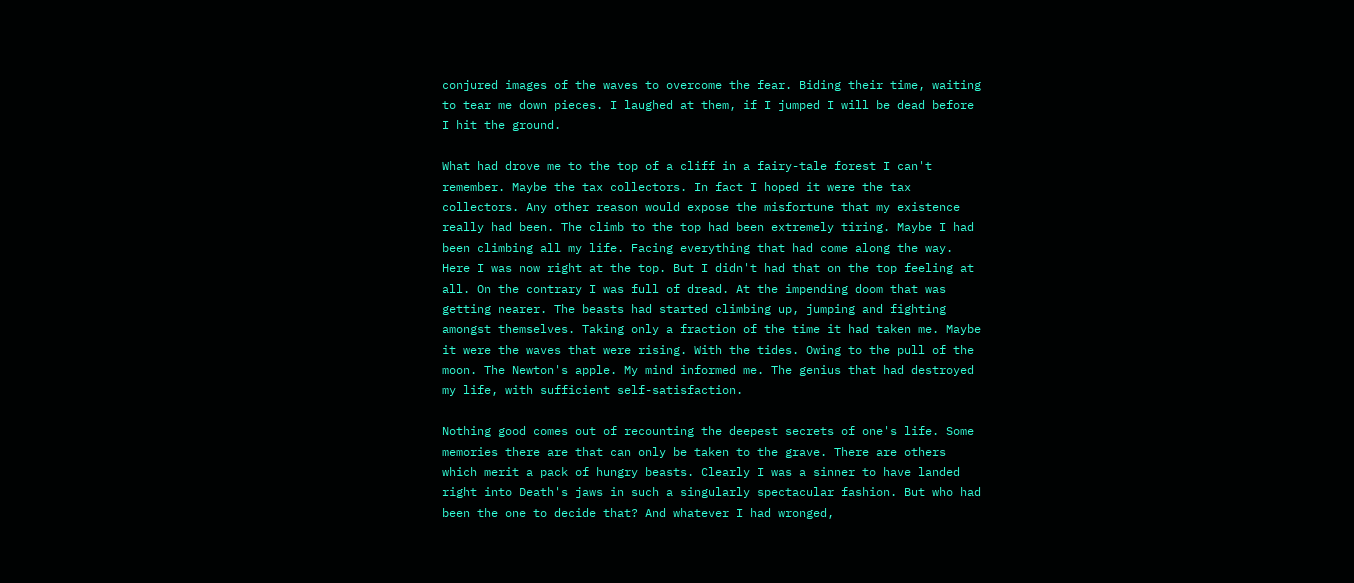conjured images of the waves to overcome the fear. Biding their time, waiting to tear me down pieces. I laughed at them, if I jumped I will be dead before I hit the ground.

What had drove me to the top of a cliff in a fairy-tale forest I can't remember. Maybe the tax collectors. In fact I hoped it were the tax collectors. Any other reason would expose the misfortune that my existence really had been. The climb to the top had been extremely tiring. Maybe I had been climbing all my life. Facing everything that had come along the way. Here I was now right at the top. But I didn't had that on the top feeling at all. On the contrary I was full of dread. At the impending doom that was getting nearer. The beasts had started climbing up, jumping and fighting amongst themselves. Taking only a fraction of the time it had taken me. Maybe it were the waves that were rising. With the tides. Owing to the pull of the moon. The Newton's apple. My mind informed me. The genius that had destroyed my life, with sufficient self-satisfaction.

Nothing good comes out of recounting the deepest secrets of one's life. Some memories there are that can only be taken to the grave. There are others which merit a pack of hungry beasts. Clearly I was a sinner to have landed right into Death's jaws in such a singularly spectacular fashion. But who had been the one to decide that? And whatever I had wronged,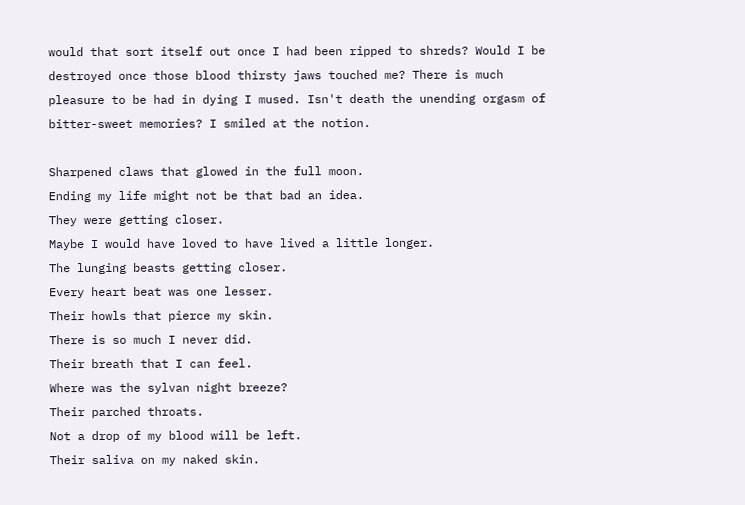would that sort itself out once I had been ripped to shreds? Would I be destroyed once those blood thirsty jaws touched me? There is much pleasure to be had in dying I mused. Isn't death the unending orgasm of bitter-sweet memories? I smiled at the notion.

Sharpened claws that glowed in the full moon.
Ending my life might not be that bad an idea.
They were getting closer.
Maybe I would have loved to have lived a little longer.
The lunging beasts getting closer.
Every heart beat was one lesser.
Their howls that pierce my skin.
There is so much I never did.
Their breath that I can feel.
Where was the sylvan night breeze?
Their parched throats.
Not a drop of my blood will be left.
Their saliva on my naked skin.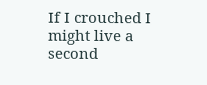If I crouched I might live a second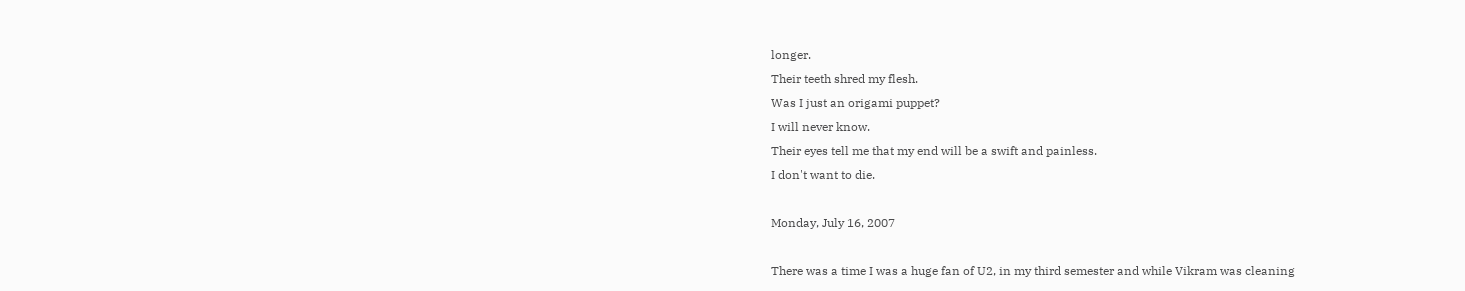longer.
Their teeth shred my flesh.
Was I just an origami puppet?
I will never know.
Their eyes tell me that my end will be a swift and painless.
I don't want to die.

Monday, July 16, 2007

There was a time I was a huge fan of U2, in my third semester and while Vikram was cleaning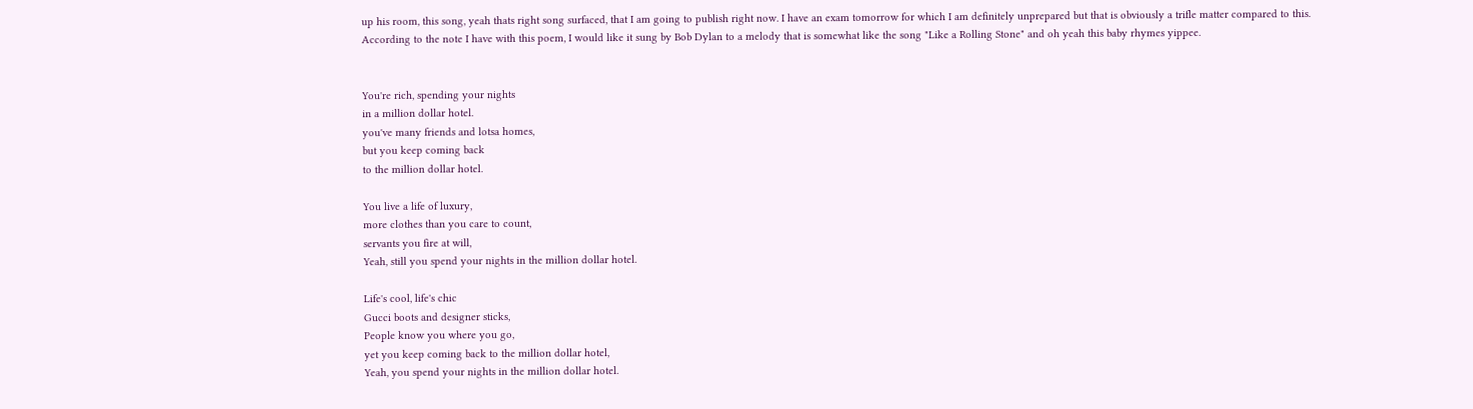up his room, this song, yeah thats right song surfaced, that I am going to publish right now. I have an exam tomorrow for which I am definitely unprepared but that is obviously a trifle matter compared to this. According to the note I have with this poem, I would like it sung by Bob Dylan to a melody that is somewhat like the song "Like a Rolling Stone" and oh yeah this baby rhymes yippee.


You're rich, spending your nights
in a million dollar hotel.
you've many friends and lotsa homes,
but you keep coming back
to the million dollar hotel.

You live a life of luxury,
more clothes than you care to count,
servants you fire at will,
Yeah, still you spend your nights in the million dollar hotel.

Life's cool, life's chic
Gucci boots and designer sticks,
People know you where you go,
yet you keep coming back to the million dollar hotel,
Yeah, you spend your nights in the million dollar hotel.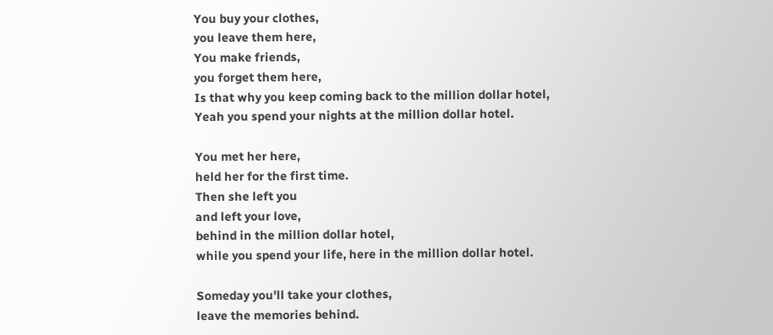You buy your clothes,
you leave them here,
You make friends,
you forget them here,
Is that why you keep coming back to the million dollar hotel,
Yeah you spend your nights at the million dollar hotel.

You met her here,
held her for the first time.
Then she left you
and left your love,
behind in the million dollar hotel,
while you spend your life, here in the million dollar hotel.

Someday you'll take your clothes,
leave the memories behind.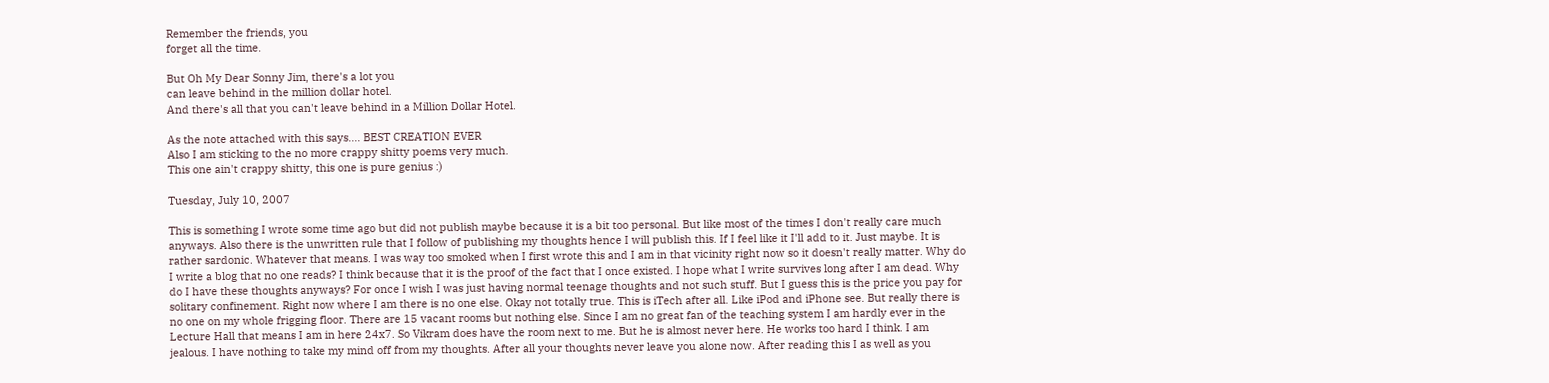Remember the friends, you
forget all the time.

But Oh My Dear Sonny Jim, there's a lot you
can leave behind in the million dollar hotel.
And there's all that you can't leave behind in a Million Dollar Hotel.

As the note attached with this says.... BEST CREATION EVER
Also I am sticking to the no more crappy shitty poems very much.
This one ain't crappy shitty, this one is pure genius :)

Tuesday, July 10, 2007

This is something I wrote some time ago but did not publish maybe because it is a bit too personal. But like most of the times I don't really care much anyways. Also there is the unwritten rule that I follow of publishing my thoughts hence I will publish this. If I feel like it I'll add to it. Just maybe. It is rather sardonic. Whatever that means. I was way too smoked when I first wrote this and I am in that vicinity right now so it doesn't really matter. Why do I write a blog that no one reads? I think because that it is the proof of the fact that I once existed. I hope what I write survives long after I am dead. Why do I have these thoughts anyways? For once I wish I was just having normal teenage thoughts and not such stuff. But I guess this is the price you pay for solitary confinement. Right now where I am there is no one else. Okay not totally true. This is iTech after all. Like iPod and iPhone see. But really there is no one on my whole frigging floor. There are 15 vacant rooms but nothing else. Since I am no great fan of the teaching system I am hardly ever in the Lecture Hall that means I am in here 24x7. So Vikram does have the room next to me. But he is almost never here. He works too hard I think. I am jealous. I have nothing to take my mind off from my thoughts. After all your thoughts never leave you alone now. After reading this I as well as you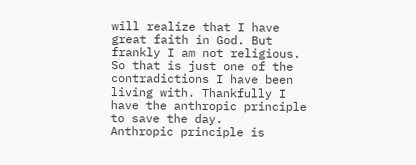will realize that I have great faith in God. But frankly I am not religious. So that is just one of the contradictions I have been living with. Thankfully I have the anthropic principle to save the day.
Anthropic principle is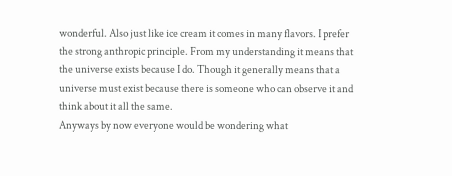wonderful. Also just like ice cream it comes in many flavors. I prefer the strong anthropic principle. From my understanding it means that the universe exists because I do. Though it generally means that a universe must exist because there is someone who can observe it and think about it all the same.
Anyways by now everyone would be wondering what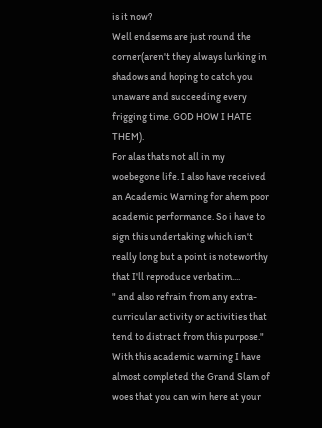is it now?
Well endsems are just round the corner(aren't they always lurking in shadows and hoping to catch you unaware and succeeding every frigging time. GOD HOW I HATE THEM).
For alas thats not all in my woebegone life. I also have received an Academic Warning for ahem poor academic performance. So i have to sign this undertaking which isn't really long but a point is noteworthy that I'll reproduce verbatim....
" and also refrain from any extra-curricular activity or activities that tend to distract from this purpose."
With this academic warning I have almost completed the Grand Slam of woes that you can win here at your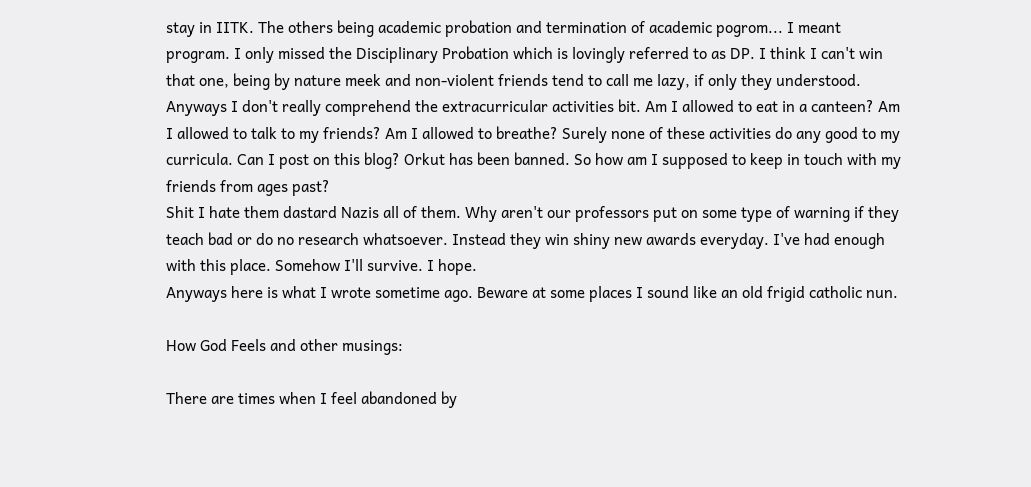stay in IITK. The others being academic probation and termination of academic pogrom... I meant program. I only missed the Disciplinary Probation which is lovingly referred to as DP. I think I can't win that one, being by nature meek and non-violent friends tend to call me lazy, if only they understood.
Anyways I don't really comprehend the extracurricular activities bit. Am I allowed to eat in a canteen? Am I allowed to talk to my friends? Am I allowed to breathe? Surely none of these activities do any good to my curricula. Can I post on this blog? Orkut has been banned. So how am I supposed to keep in touch with my friends from ages past?
Shit I hate them dastard Nazis all of them. Why aren't our professors put on some type of warning if they teach bad or do no research whatsoever. Instead they win shiny new awards everyday. I've had enough with this place. Somehow I'll survive. I hope.
Anyways here is what I wrote sometime ago. Beware at some places I sound like an old frigid catholic nun.

How God Feels and other musings:

There are times when I feel abandoned by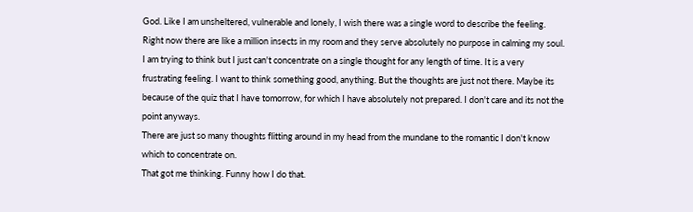God. Like I am unsheltered, vulnerable and lonely, I wish there was a single word to describe the feeling. Right now there are like a million insects in my room and they serve absolutely no purpose in calming my soul.
I am trying to think but I just can't concentrate on a single thought for any length of time. It is a very frustrating feeling. I want to think something good, anything. But the thoughts are just not there. Maybe its because of the quiz that I have tomorrow, for which I have absolutely not prepared. I don't care and its not the point anyways.
There are just so many thoughts flitting around in my head from the mundane to the romantic I don't know which to concentrate on.
That got me thinking. Funny how I do that.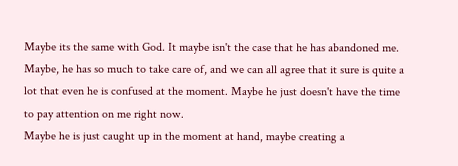Maybe its the same with God. It maybe isn't the case that he has abandoned me. Maybe, he has so much to take care of, and we can all agree that it sure is quite a lot that even he is confused at the moment. Maybe he just doesn't have the time to pay attention on me right now.
Maybe he is just caught up in the moment at hand, maybe creating a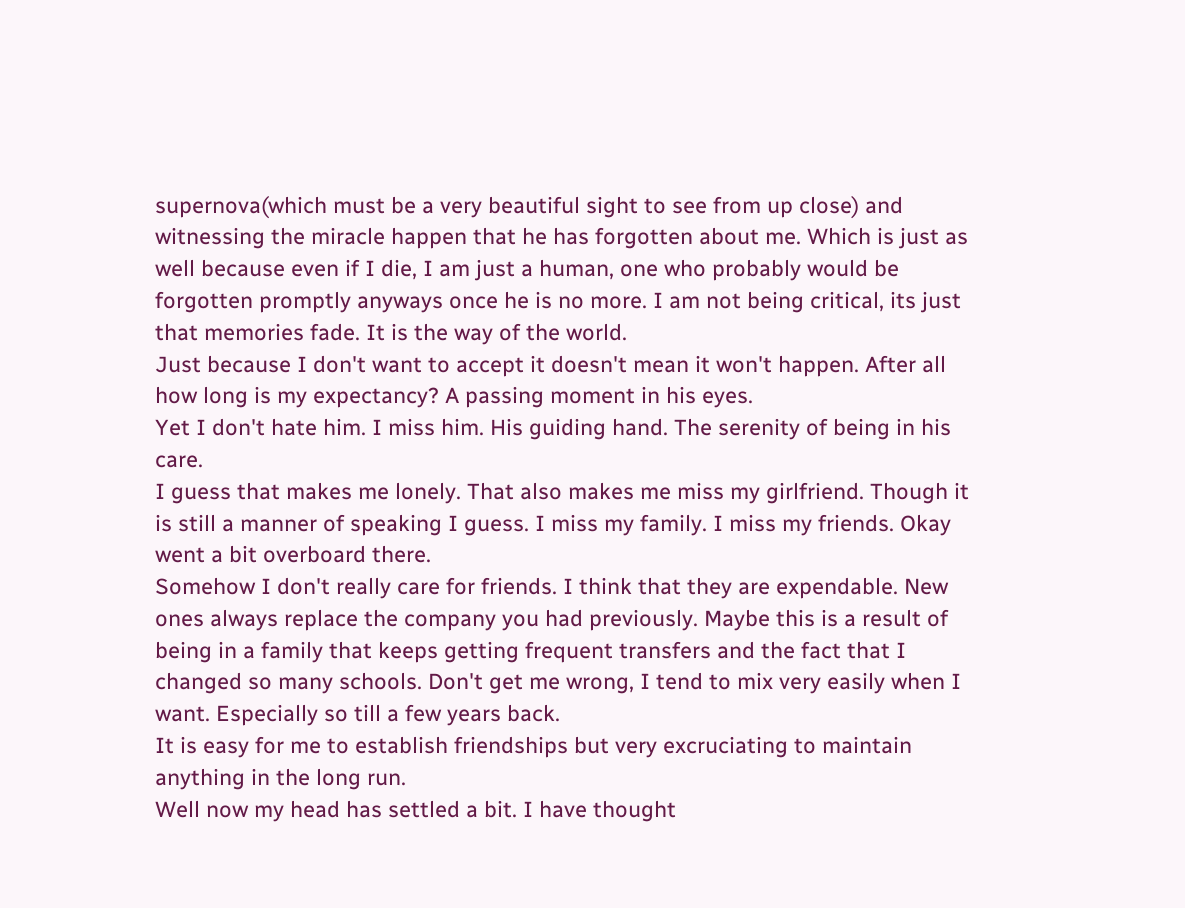supernova(which must be a very beautiful sight to see from up close) and witnessing the miracle happen that he has forgotten about me. Which is just as well because even if I die, I am just a human, one who probably would be forgotten promptly anyways once he is no more. I am not being critical, its just that memories fade. It is the way of the world.
Just because I don't want to accept it doesn't mean it won't happen. After all how long is my expectancy? A passing moment in his eyes.
Yet I don't hate him. I miss him. His guiding hand. The serenity of being in his care.
I guess that makes me lonely. That also makes me miss my girlfriend. Though it is still a manner of speaking I guess. I miss my family. I miss my friends. Okay went a bit overboard there.
Somehow I don't really care for friends. I think that they are expendable. New ones always replace the company you had previously. Maybe this is a result of being in a family that keeps getting frequent transfers and the fact that I changed so many schools. Don't get me wrong, I tend to mix very easily when I want. Especially so till a few years back.
It is easy for me to establish friendships but very excruciating to maintain anything in the long run.
Well now my head has settled a bit. I have thought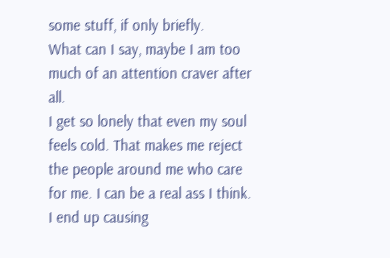some stuff, if only briefly.
What can I say, maybe I am too much of an attention craver after all.
I get so lonely that even my soul feels cold. That makes me reject the people around me who care for me. I can be a real ass I think. I end up causing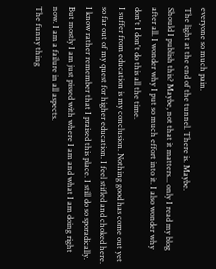everyone so much pain.
The light at the end of the tunnel. There is. Maybe.
Should I publish this? Maybe, not that it matters... only I read my blog after all. I wonder why I put so much effort into it. I also wonder why don't I don't do this all the time.
I suffer from education is my conclusion. Nothing good has come out yet so far out of my quest for higher education. I feel stifled and choked here. I know rather remember that I praised this place. I still do so sporadically.
But mostly I am just pissed with where I am and what I am doing right now. I am a failure in all aspects.
The funny thing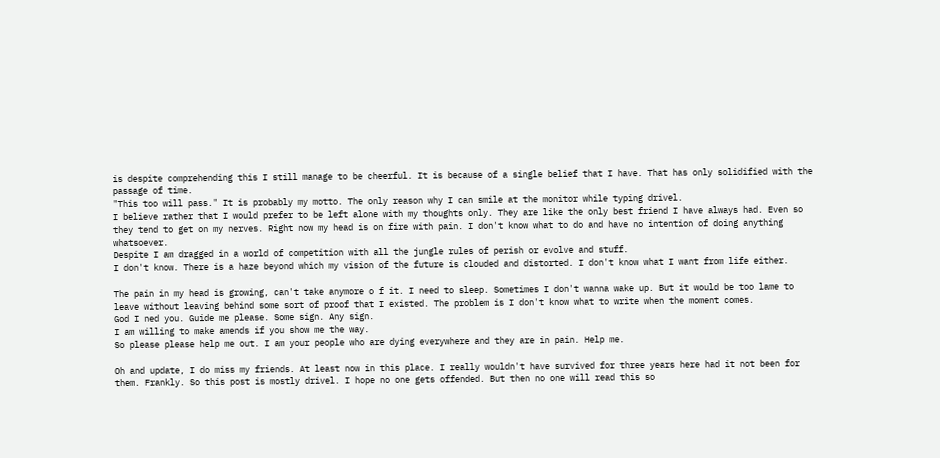is despite comprehending this I still manage to be cheerful. It is because of a single belief that I have. That has only solidified with the passage of time.
"This too will pass." It is probably my motto. The only reason why I can smile at the monitor while typing drivel.
I believe rather that I would prefer to be left alone with my thoughts only. They are like the only best friend I have always had. Even so they tend to get on my nerves. Right now my head is on fire with pain. I don't know what to do and have no intention of doing anything whatsoever.
Despite I am dragged in a world of competition with all the jungle rules of perish or evolve and stuff.
I don't know. There is a haze beyond which my vision of the future is clouded and distorted. I don't know what I want from life either.

The pain in my head is growing, can't take anymore o f it. I need to sleep. Sometimes I don't wanna wake up. But it would be too lame to leave without leaving behind some sort of proof that I existed. The problem is I don't know what to write when the moment comes.
God I ned you. Guide me please. Some sign. Any sign.
I am willing to make amends if you show me the way.
So please please help me out. I am your people who are dying everywhere and they are in pain. Help me.

Oh and update, I do miss my friends. At least now in this place. I really wouldn't have survived for three years here had it not been for them. Frankly. So this post is mostly drivel. I hope no one gets offended. But then no one will read this so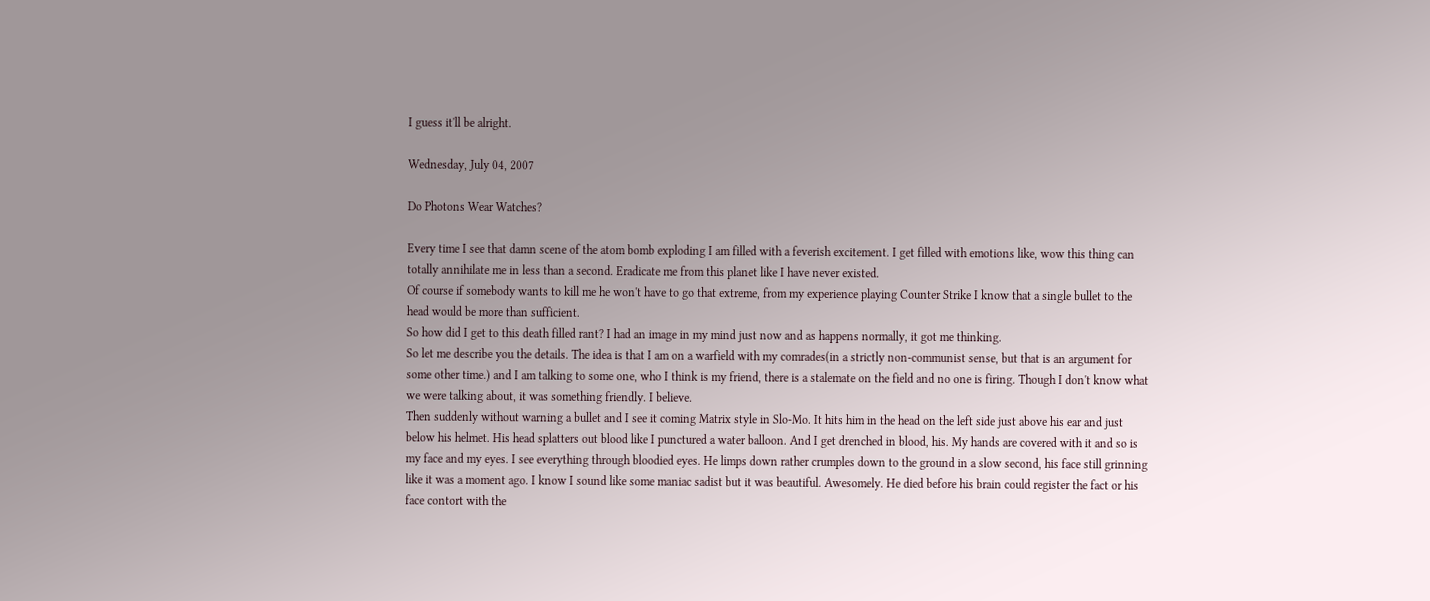I guess it'll be alright.

Wednesday, July 04, 2007

Do Photons Wear Watches?

Every time I see that damn scene of the atom bomb exploding I am filled with a feverish excitement. I get filled with emotions like, wow this thing can totally annihilate me in less than a second. Eradicate me from this planet like I have never existed.
Of course if somebody wants to kill me he won't have to go that extreme, from my experience playing Counter Strike I know that a single bullet to the head would be more than sufficient.
So how did I get to this death filled rant? I had an image in my mind just now and as happens normally, it got me thinking.
So let me describe you the details. The idea is that I am on a warfield with my comrades(in a strictly non-communist sense, but that is an argument for some other time.) and I am talking to some one, who I think is my friend, there is a stalemate on the field and no one is firing. Though I don't know what we were talking about, it was something friendly. I believe.
Then suddenly without warning a bullet and I see it coming Matrix style in Slo-Mo. It hits him in the head on the left side just above his ear and just below his helmet. His head splatters out blood like I punctured a water balloon. And I get drenched in blood, his. My hands are covered with it and so is my face and my eyes. I see everything through bloodied eyes. He limps down rather crumples down to the ground in a slow second, his face still grinning like it was a moment ago. I know I sound like some maniac sadist but it was beautiful. Awesomely. He died before his brain could register the fact or his face contort with the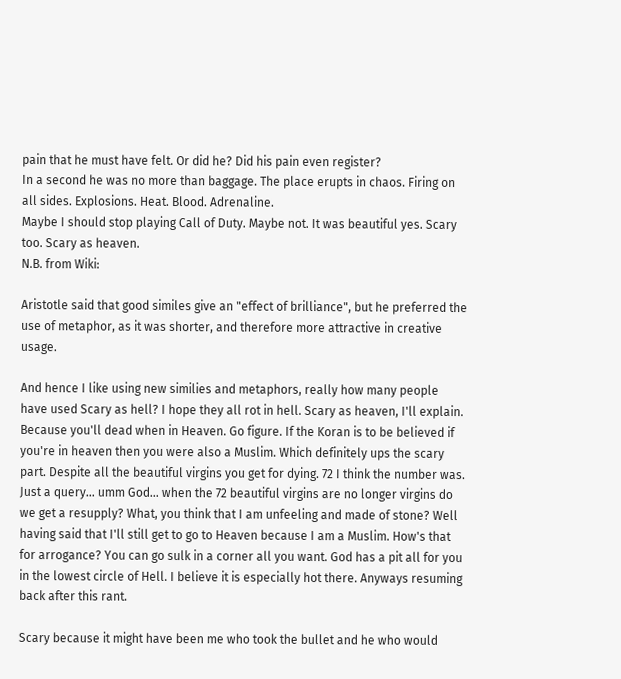pain that he must have felt. Or did he? Did his pain even register?
In a second he was no more than baggage. The place erupts in chaos. Firing on all sides. Explosions. Heat. Blood. Adrenaline.
Maybe I should stop playing Call of Duty. Maybe not. It was beautiful yes. Scary too. Scary as heaven.
N.B. from Wiki:

Aristotle said that good similes give an "effect of brilliance", but he preferred the use of metaphor, as it was shorter, and therefore more attractive in creative usage.

And hence I like using new similies and metaphors, really how many people have used Scary as hell? I hope they all rot in hell. Scary as heaven, I'll explain. Because you'll dead when in Heaven. Go figure. If the Koran is to be believed if you're in heaven then you were also a Muslim. Which definitely ups the scary part. Despite all the beautiful virgins you get for dying. 72 I think the number was. Just a query... umm God... when the 72 beautiful virgins are no longer virgins do we get a resupply? What, you think that I am unfeeling and made of stone? Well having said that I'll still get to go to Heaven because I am a Muslim. How's that for arrogance? You can go sulk in a corner all you want. God has a pit all for you in the lowest circle of Hell. I believe it is especially hot there. Anyways resuming back after this rant.

Scary because it might have been me who took the bullet and he who would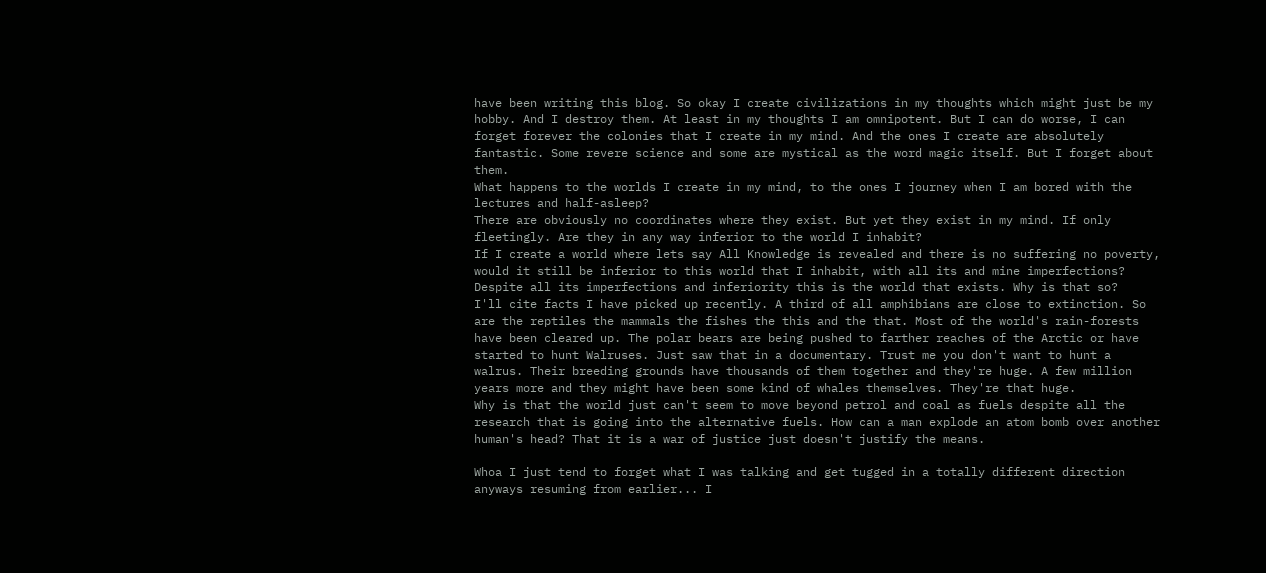have been writing this blog. So okay I create civilizations in my thoughts which might just be my hobby. And I destroy them. At least in my thoughts I am omnipotent. But I can do worse, I can forget forever the colonies that I create in my mind. And the ones I create are absolutely fantastic. Some revere science and some are mystical as the word magic itself. But I forget about them.
What happens to the worlds I create in my mind, to the ones I journey when I am bored with the lectures and half-asleep?
There are obviously no coordinates where they exist. But yet they exist in my mind. If only fleetingly. Are they in any way inferior to the world I inhabit?
If I create a world where lets say All Knowledge is revealed and there is no suffering no poverty, would it still be inferior to this world that I inhabit, with all its and mine imperfections? Despite all its imperfections and inferiority this is the world that exists. Why is that so?
I'll cite facts I have picked up recently. A third of all amphibians are close to extinction. So are the reptiles the mammals the fishes the this and the that. Most of the world's rain-forests have been cleared up. The polar bears are being pushed to farther reaches of the Arctic or have started to hunt Walruses. Just saw that in a documentary. Trust me you don't want to hunt a walrus. Their breeding grounds have thousands of them together and they're huge. A few million years more and they might have been some kind of whales themselves. They're that huge.
Why is that the world just can't seem to move beyond petrol and coal as fuels despite all the research that is going into the alternative fuels. How can a man explode an atom bomb over another human's head? That it is a war of justice just doesn't justify the means.

Whoa I just tend to forget what I was talking and get tugged in a totally different direction anyways resuming from earlier... I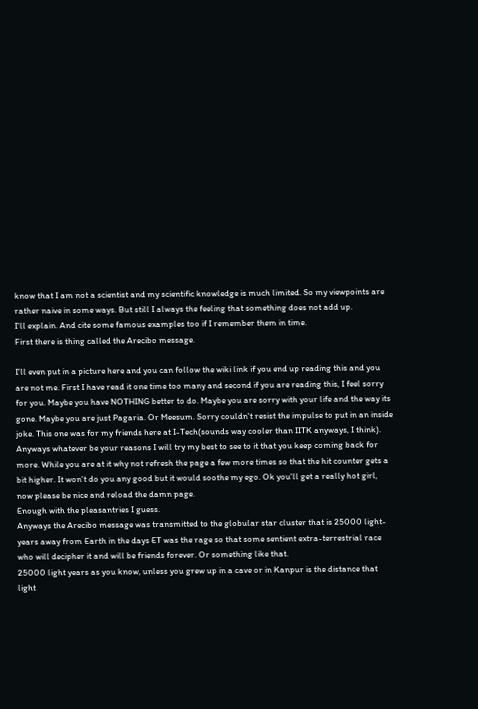know that I am not a scientist and my scientific knowledge is much limited. So my viewpoints are rather naive in some ways. But still I always the feeling that something does not add up.
I'll explain. And cite some famous examples too if I remember them in time.
First there is thing called the Arecibo message.

I'll even put in a picture here and you can follow the wiki link if you end up reading this and you are not me. First I have read it one time too many and second if you are reading this, I feel sorry for you. Maybe you have NOTHING better to do. Maybe you are sorry with your life and the way its gone. Maybe you are just Pagaria. Or Meesum. Sorry couldn't resist the impulse to put in an inside joke. This one was for my friends here at I-Tech(sounds way cooler than IITK anyways, I think). Anyways whatever be your reasons I will try my best to see to it that you keep coming back for more. While you are at it why not refresh the page a few more times so that the hit counter gets a bit higher. It won't do you any good but it would soothe my ego. Ok you'll get a really hot girl, now please be nice and reload the damn page.
Enough with the pleasantries I guess.
Anyways the Arecibo message was transmitted to the globular star cluster that is 25000 light-years away from Earth in the days ET was the rage so that some sentient extra-terrestrial race who will decipher it and will be friends forever. Or something like that.
25000 light years as you know, unless you grew up in a cave or in Kanpur is the distance that light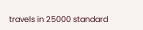travels in 25000 standard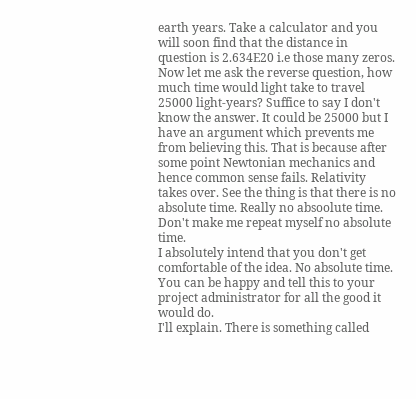earth years. Take a calculator and you will soon find that the distance in question is 2.634E20 i.e those many zeros. Now let me ask the reverse question, how much time would light take to travel 25000 light-years? Suffice to say I don't know the answer. It could be 25000 but I have an argument which prevents me from believing this. That is because after some point Newtonian mechanics and hence common sense fails. Relativity takes over. See the thing is that there is no absolute time. Really no absoolute time. Don't make me repeat myself no absolute time.
I absolutely intend that you don't get comfortable of the idea. No absolute time. You can be happy and tell this to your project administrator for all the good it would do.
I'll explain. There is something called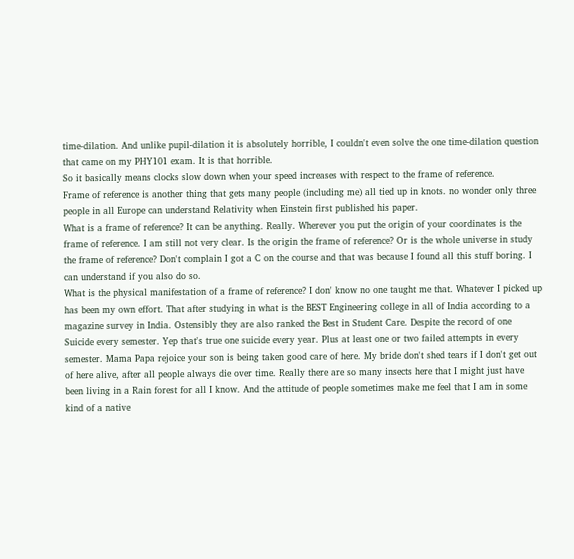time-dilation. And unlike pupil-dilation it is absolutely horrible, I couldn't even solve the one time-dilation question that came on my PHY101 exam. It is that horrible.
So it basically means clocks slow down when your speed increases with respect to the frame of reference.
Frame of reference is another thing that gets many people (including me) all tied up in knots. no wonder only three people in all Europe can understand Relativity when Einstein first published his paper.
What is a frame of reference? It can be anything. Really. Wherever you put the origin of your coordinates is the frame of reference. I am still not very clear. Is the origin the frame of reference? Or is the whole universe in study the frame of reference? Don't complain I got a C on the course and that was because I found all this stuff boring. I can understand if you also do so.
What is the physical manifestation of a frame of reference? I don' know no one taught me that. Whatever I picked up has been my own effort. That after studying in what is the BEST Engineering college in all of India according to a magazine survey in India. Ostensibly they are also ranked the Best in Student Care. Despite the record of one Suicide every semester. Yep that's true one suicide every year. Plus at least one or two failed attempts in every semester. Mama Papa rejoice your son is being taken good care of here. My bride don't shed tears if I don't get out of here alive, after all people always die over time. Really there are so many insects here that I might just have been living in a Rain forest for all I know. And the attitude of people sometimes make me feel that I am in some kind of a native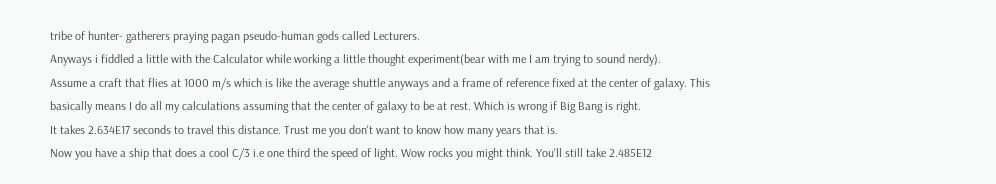tribe of hunter- gatherers praying pagan pseudo-human gods called Lecturers.
Anyways i fiddled a little with the Calculator while working a little thought experiment(bear with me I am trying to sound nerdy).
Assume a craft that flies at 1000 m/s which is like the average shuttle anyways and a frame of reference fixed at the center of galaxy. This basically means I do all my calculations assuming that the center of galaxy to be at rest. Which is wrong if Big Bang is right.
It takes 2.634E17 seconds to travel this distance. Trust me you don't want to know how many years that is.
Now you have a ship that does a cool C/3 i.e one third the speed of light. Wow rocks you might think. You'll still take 2.485E12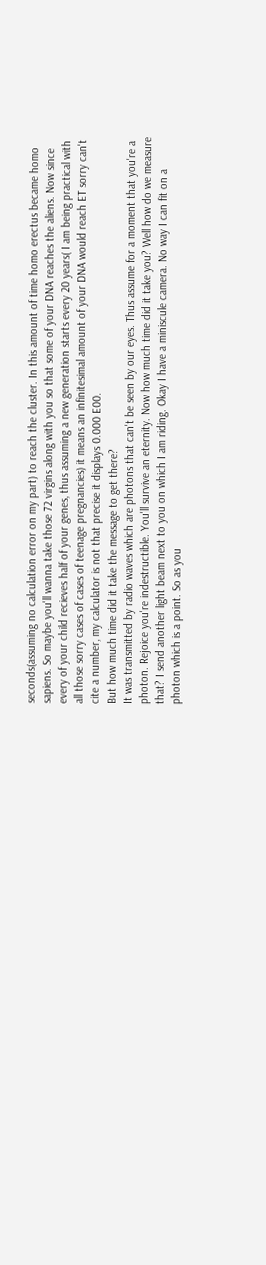seconds(assuming no calculation error on my part) to reach the cluster. In this amount of time homo erectus became homo sapiens. So maybe you'll wanna take those 72 virgins along with you so that some of your DNA reaches the aliens. Now since every of your child recieves half of your genes, thus assuming a new generation starts every 20 years( I am being practical with all those sorry cases of cases of teenage pregnancies) it means an infinitesimal amount of your DNA would reach ET sorry can't cite a number, my calculator is not that precise it displays 0.000 E00.
But how much time did it take the message to get there?
It was transmitted by radio waves which are photons that can't be seen by our eyes. Thus assume for a moment that you're a photon. Rejoice you're indestructible. You'll survive an eternity. Now how much time did it take you? Well how do we measure that? I send another light beam next to you on which I am riding. Okay I have a miniscule camera. No way I can fit on a photon which is a point. So as you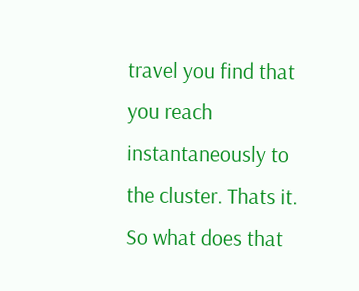travel you find that you reach instantaneously to the cluster. Thats it. So what does that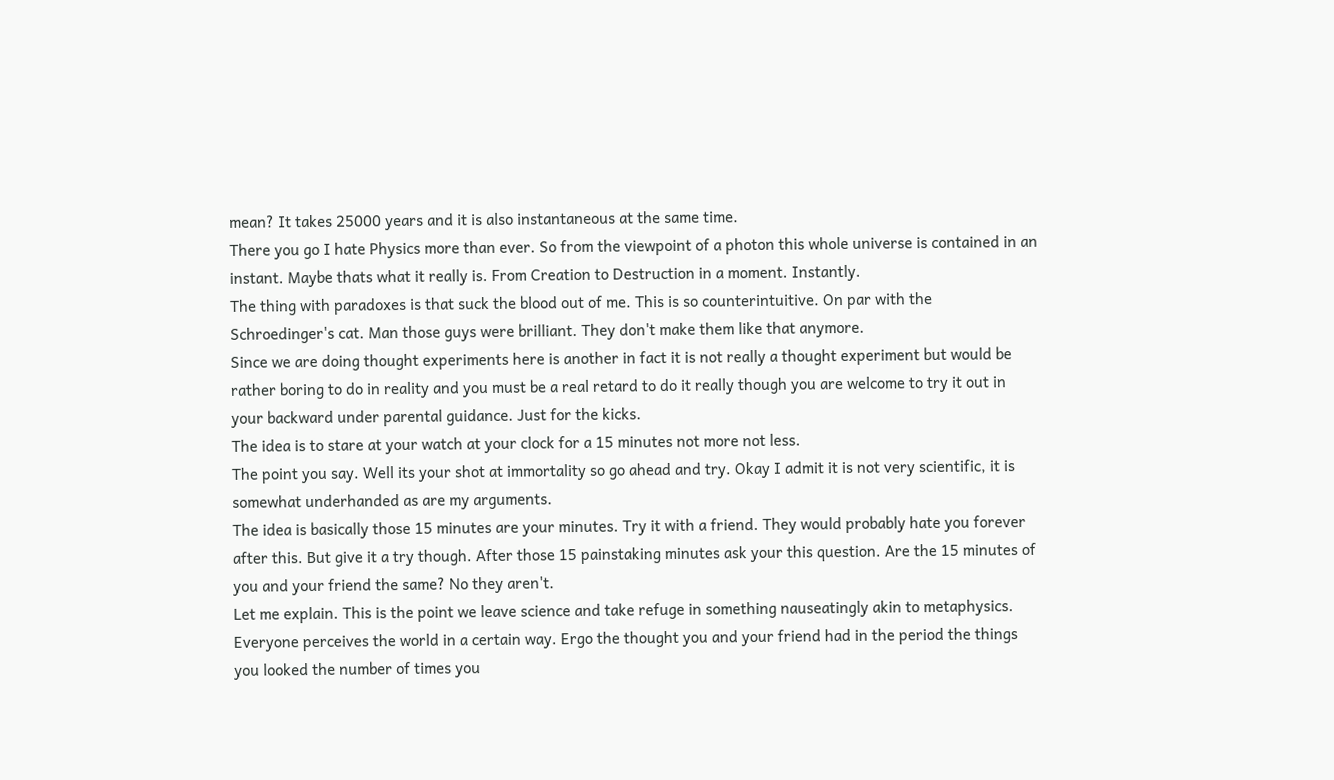mean? It takes 25000 years and it is also instantaneous at the same time.
There you go I hate Physics more than ever. So from the viewpoint of a photon this whole universe is contained in an instant. Maybe thats what it really is. From Creation to Destruction in a moment. Instantly.
The thing with paradoxes is that suck the blood out of me. This is so counterintuitive. On par with the Schroedinger's cat. Man those guys were brilliant. They don't make them like that anymore.
Since we are doing thought experiments here is another in fact it is not really a thought experiment but would be rather boring to do in reality and you must be a real retard to do it really though you are welcome to try it out in your backward under parental guidance. Just for the kicks.
The idea is to stare at your watch at your clock for a 15 minutes not more not less.
The point you say. Well its your shot at immortality so go ahead and try. Okay I admit it is not very scientific, it is somewhat underhanded as are my arguments.
The idea is basically those 15 minutes are your minutes. Try it with a friend. They would probably hate you forever after this. But give it a try though. After those 15 painstaking minutes ask your this question. Are the 15 minutes of you and your friend the same? No they aren't.
Let me explain. This is the point we leave science and take refuge in something nauseatingly akin to metaphysics. Everyone perceives the world in a certain way. Ergo the thought you and your friend had in the period the things you looked the number of times you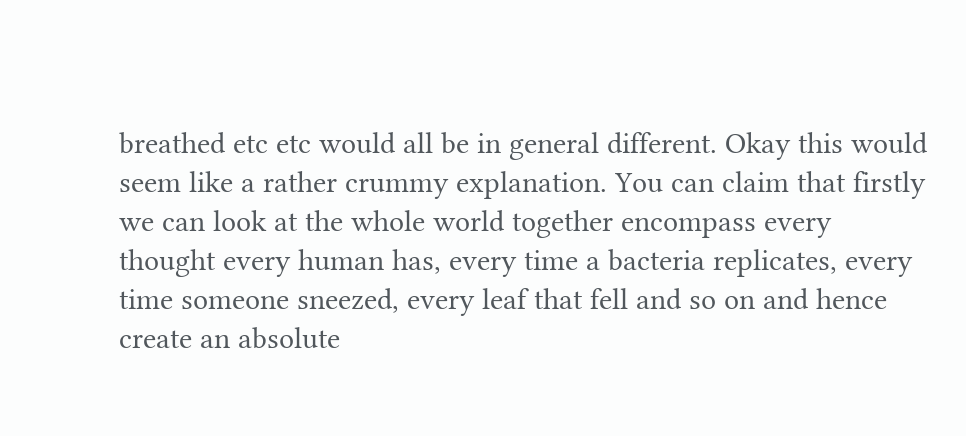breathed etc etc would all be in general different. Okay this would seem like a rather crummy explanation. You can claim that firstly we can look at the whole world together encompass every thought every human has, every time a bacteria replicates, every time someone sneezed, every leaf that fell and so on and hence create an absolute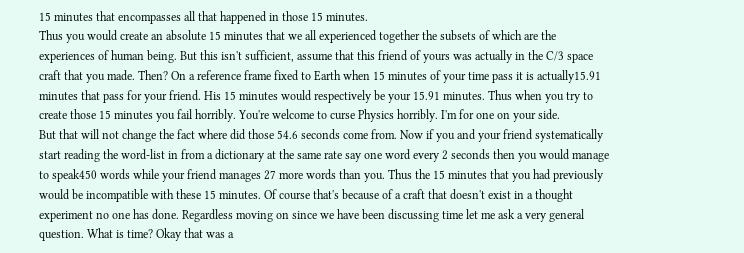15 minutes that encompasses all that happened in those 15 minutes.
Thus you would create an absolute 15 minutes that we all experienced together the subsets of which are the experiences of human being. But this isn't sufficient, assume that this friend of yours was actually in the C/3 space craft that you made. Then? On a reference frame fixed to Earth when 15 minutes of your time pass it is actually15.91 minutes that pass for your friend. His 15 minutes would respectively be your 15.91 minutes. Thus when you try to create those 15 minutes you fail horribly. You're welcome to curse Physics horribly. I'm for one on your side.
But that will not change the fact where did those 54.6 seconds come from. Now if you and your friend systematically start reading the word-list in from a dictionary at the same rate say one word every 2 seconds then you would manage to speak450 words while your friend manages 27 more words than you. Thus the 15 minutes that you had previously would be incompatible with these 15 minutes. Of course that's because of a craft that doesn't exist in a thought experiment no one has done. Regardless moving on since we have been discussing time let me ask a very general question. What is time? Okay that was a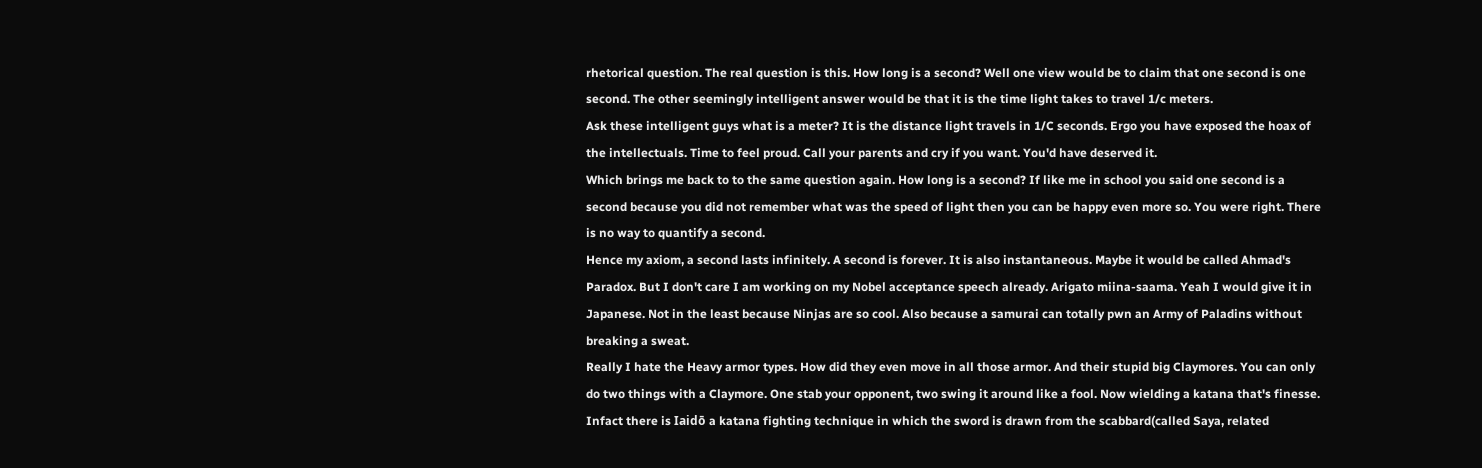rhetorical question. The real question is this. How long is a second? Well one view would be to claim that one second is one second. The other seemingly intelligent answer would be that it is the time light takes to travel 1/c meters.
Ask these intelligent guys what is a meter? It is the distance light travels in 1/C seconds. Ergo you have exposed the hoax of the intellectuals. Time to feel proud. Call your parents and cry if you want. You'd have deserved it.
Which brings me back to to the same question again. How long is a second? If like me in school you said one second is a second because you did not remember what was the speed of light then you can be happy even more so. You were right. There is no way to quantify a second.
Hence my axiom, a second lasts infinitely. A second is forever. It is also instantaneous. Maybe it would be called Ahmad's Paradox. But I don't care I am working on my Nobel acceptance speech already. Arigato miina-saama. Yeah I would give it in Japanese. Not in the least because Ninjas are so cool. Also because a samurai can totally pwn an Army of Paladins without breaking a sweat.
Really I hate the Heavy armor types. How did they even move in all those armor. And their stupid big Claymores. You can only do two things with a Claymore. One stab your opponent, two swing it around like a fool. Now wielding a katana that's finesse. Infact there is Iaidō a katana fighting technique in which the sword is drawn from the scabbard(called Saya, related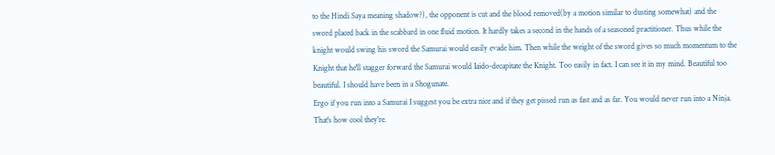to the Hindi Saya meaning shadow?), the opponent is cut and the blood removed(by a motion similar to dusting somewhat) and the sword placed back in the scabbard in one fluid motion. It hardly takes a second in the hands of a seasoned practitioner. Thus while the knight would swing his sword the Samurai would easily evade him. Then while the weight of the sword gives so much momentum to the Knight that he'll stagger forward the Samurai would Iaido-decapitate the Knight. Too easily in fact. I can see it in my mind. Beautiful too beautiful. I should have been in a Shogunate.
Ergo if you run into a Samurai I suggest you be extra nice and if they get pissed run as fast and as far. You would never run into a Ninja. That's how cool they're.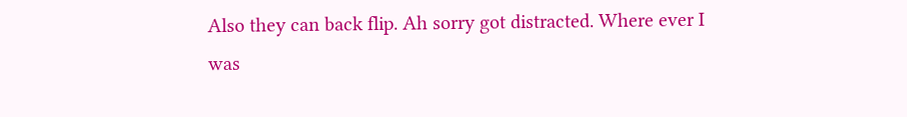Also they can back flip. Ah sorry got distracted. Where ever I was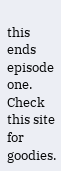this ends episode one.
Check this site for goodies.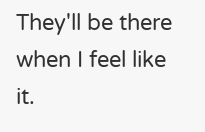They'll be there when I feel like it.